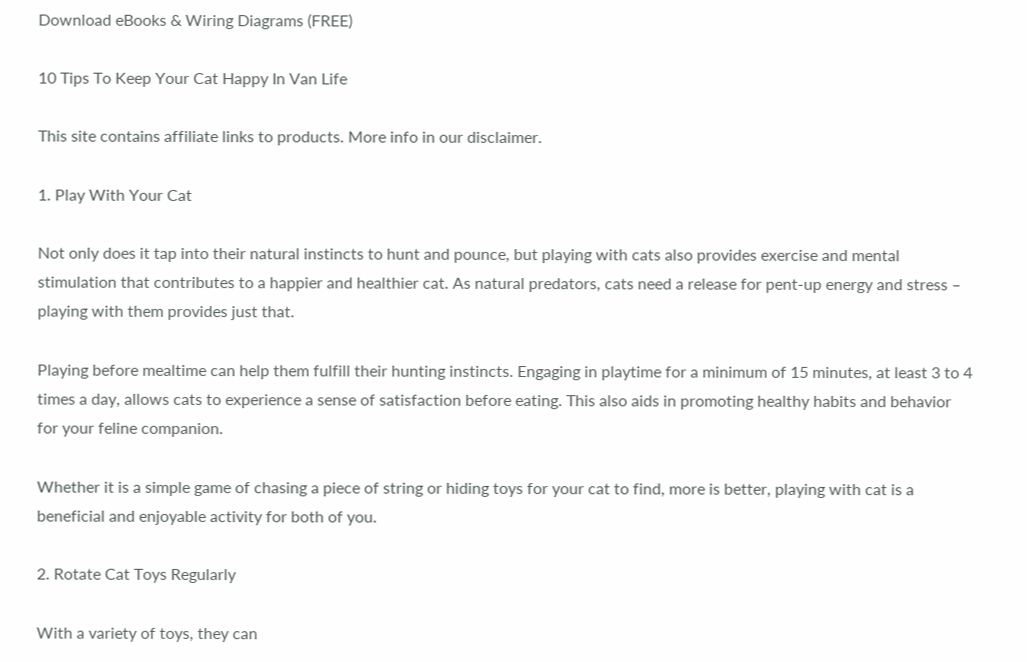Download eBooks & Wiring Diagrams (FREE)

10 Tips To Keep Your Cat Happy In Van Life

This site contains affiliate links to products. More info in our disclaimer.

1. Play With Your Cat

Not only does it tap into their natural instincts to hunt and pounce, but playing with cats also provides exercise and mental stimulation that contributes to a happier and healthier cat. As natural predators, cats need a release for pent-up energy and stress – playing with them provides just that.

Playing before mealtime can help them fulfill their hunting instincts. Engaging in playtime for a minimum of 15 minutes, at least 3 to 4 times a day, allows cats to experience a sense of satisfaction before eating. This also aids in promoting healthy habits and behavior for your feline companion.

Whether it is a simple game of chasing a piece of string or hiding toys for your cat to find, more is better, playing with cat is a beneficial and enjoyable activity for both of you.

2. Rotate Cat Toys Regularly

With a variety of toys, they can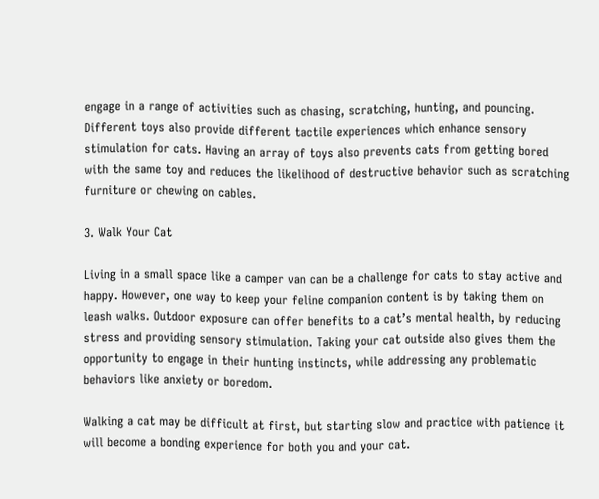engage in a range of activities such as chasing, scratching, hunting, and pouncing. Different toys also provide different tactile experiences which enhance sensory stimulation for cats. Having an array of toys also prevents cats from getting bored with the same toy and reduces the likelihood of destructive behavior such as scratching furniture or chewing on cables.

3. Walk Your Cat

Living in a small space like a camper van can be a challenge for cats to stay active and happy. However, one way to keep your feline companion content is by taking them on leash walks. Outdoor exposure can offer benefits to a cat’s mental health, by reducing stress and providing sensory stimulation. Taking your cat outside also gives them the opportunity to engage in their hunting instincts, while addressing any problematic behaviors like anxiety or boredom.

Walking a cat may be difficult at first, but starting slow and practice with patience it will become a bonding experience for both you and your cat.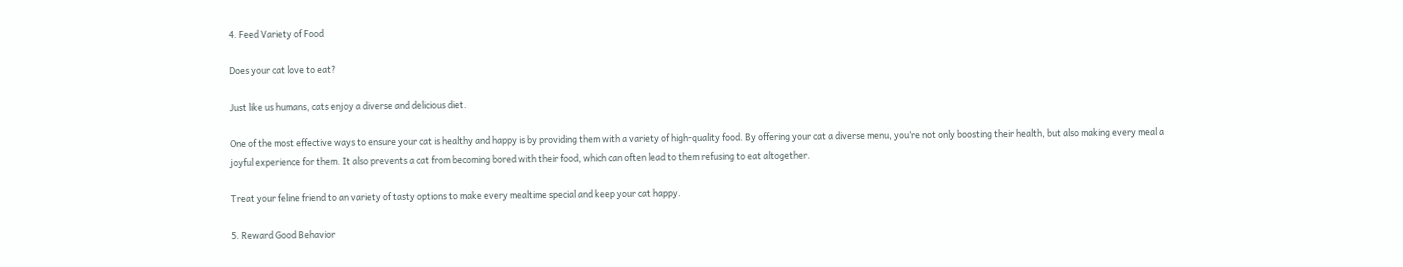4. Feed Variety of Food

Does your cat love to eat?

Just like us humans, cats enjoy a diverse and delicious diet.

One of the most effective ways to ensure your cat is healthy and happy is by providing them with a variety of high-quality food. By offering your cat a diverse menu, you’re not only boosting their health, but also making every meal a joyful experience for them. It also prevents a cat from becoming bored with their food, which can often lead to them refusing to eat altogether.

Treat your feline friend to an variety of tasty options to make every mealtime special and keep your cat happy.

5. Reward Good Behavior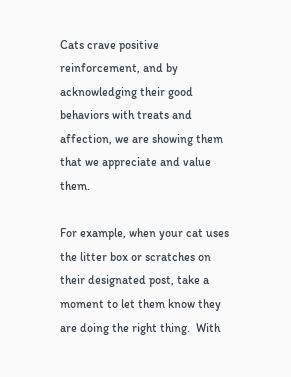Cats crave positive reinforcement, and by acknowledging their good behaviors with treats and affection, we are showing them that we appreciate and value them.

For example, when your cat uses the litter box or scratches on their designated post, take a moment to let them know they are doing the right thing.  With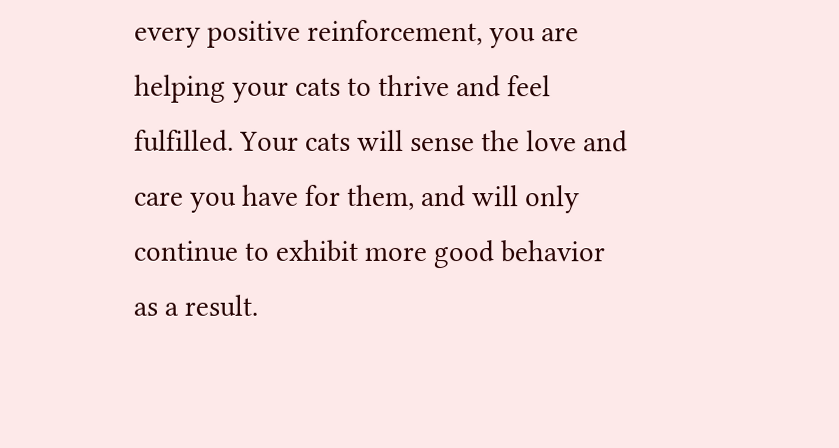every positive reinforcement, you are helping your cats to thrive and feel fulfilled. Your cats will sense the love and care you have for them, and will only continue to exhibit more good behavior as a result.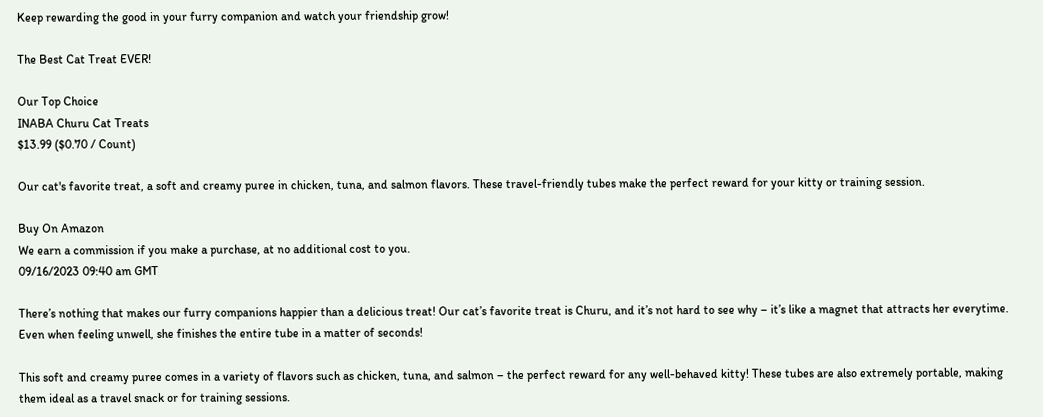Keep rewarding the good in your furry companion and watch your friendship grow!

The Best Cat Treat EVER!

Our Top Choice
INABA Churu Cat Treats
$13.99 ($0.70 / Count)

Our cat's favorite treat, a soft and creamy puree in chicken, tuna, and salmon flavors. These travel-friendly tubes make the perfect reward for your kitty or training session.

Buy On Amazon
We earn a commission if you make a purchase, at no additional cost to you.
09/16/2023 09:40 am GMT

There’s nothing that makes our furry companions happier than a delicious treat! Our cat’s favorite treat is Churu, and it’s not hard to see why – it’s like a magnet that attracts her everytime. Even when feeling unwell, she finishes the entire tube in a matter of seconds!

This soft and creamy puree comes in a variety of flavors such as chicken, tuna, and salmon – the perfect reward for any well-behaved kitty! These tubes are also extremely portable, making them ideal as a travel snack or for training sessions.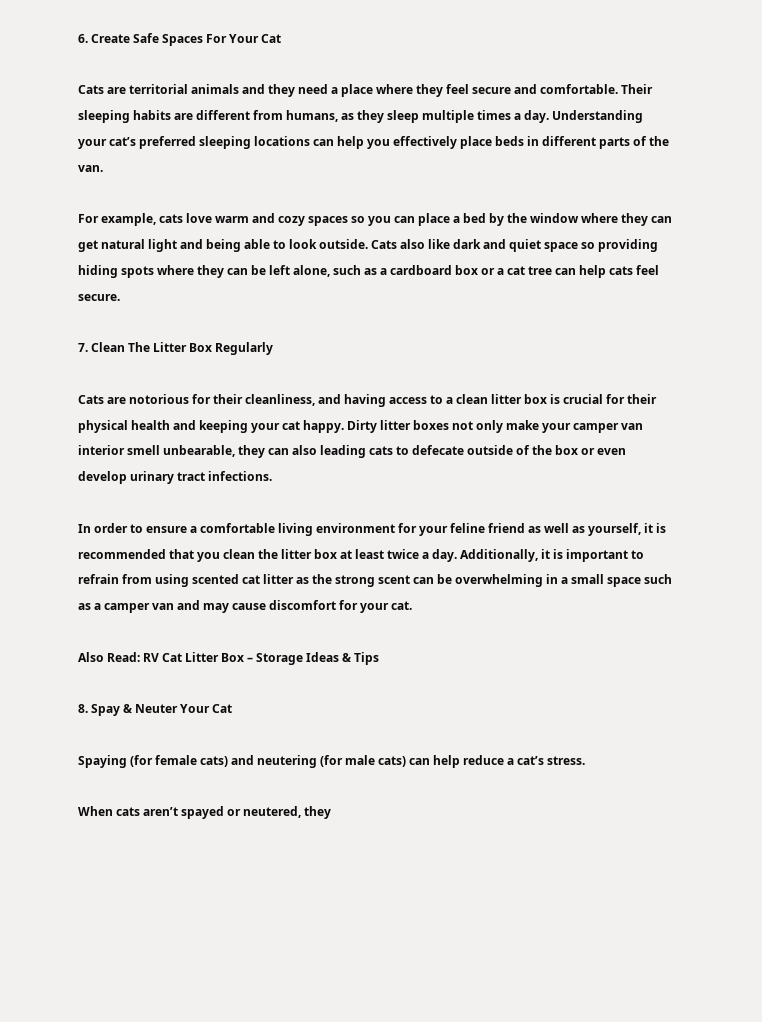6. Create Safe Spaces For Your Cat

Cats are territorial animals and they need a place where they feel secure and comfortable. Their sleeping habits are different from humans, as they sleep multiple times a day. Understanding your cat’s preferred sleeping locations can help you effectively place beds in different parts of the van.

For example, cats love warm and cozy spaces so you can place a bed by the window where they can get natural light and being able to look outside. Cats also like dark and quiet space so providing hiding spots where they can be left alone, such as a cardboard box or a cat tree can help cats feel secure.

7. Clean The Litter Box Regularly

Cats are notorious for their cleanliness, and having access to a clean litter box is crucial for their physical health and keeping your cat happy. Dirty litter boxes not only make your camper van interior smell unbearable, they can also leading cats to defecate outside of the box or even develop urinary tract infections.

In order to ensure a comfortable living environment for your feline friend as well as yourself, it is recommended that you clean the litter box at least twice a day. Additionally, it is important to refrain from using scented cat litter as the strong scent can be overwhelming in a small space such as a camper van and may cause discomfort for your cat.

Also Read: RV Cat Litter Box – Storage Ideas & Tips

8. Spay & Neuter Your Cat

Spaying (for female cats) and neutering (for male cats) can help reduce a cat’s stress.

When cats aren’t spayed or neutered, they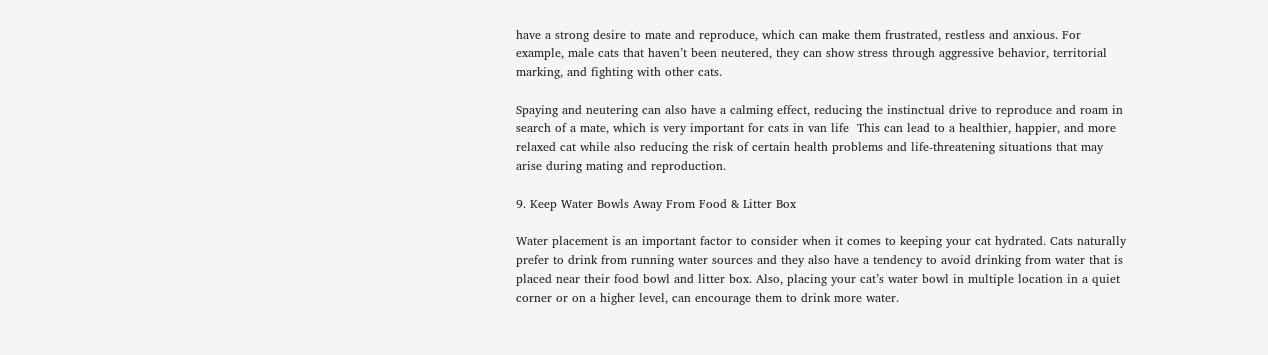have a strong desire to mate and reproduce, which can make them frustrated, restless and anxious. For example, male cats that haven’t been neutered, they can show stress through aggressive behavior, territorial marking, and fighting with other cats.

Spaying and neutering can also have a calming effect, reducing the instinctual drive to reproduce and roam in search of a mate, which is very important for cats in van life  This can lead to a healthier, happier, and more relaxed cat while also reducing the risk of certain health problems and life-threatening situations that may arise during mating and reproduction.

9. Keep Water Bowls Away From Food & Litter Box

Water placement is an important factor to consider when it comes to keeping your cat hydrated. Cats naturally prefer to drink from running water sources and they also have a tendency to avoid drinking from water that is placed near their food bowl and litter box. Also, placing your cat’s water bowl in multiple location in a quiet corner or on a higher level, can encourage them to drink more water.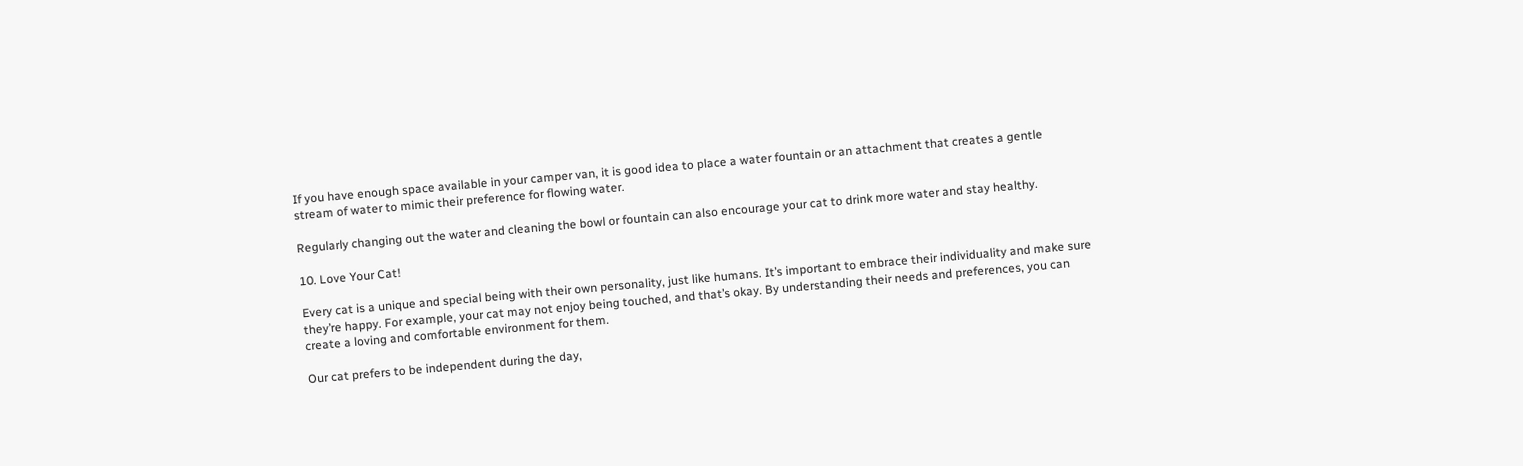If you have enough space available in your camper van, it is good idea to place a water fountain or an attachment that creates a gentle stream of water to mimic their preference for flowing water.

Regularly changing out the water and cleaning the bowl or fountain can also encourage your cat to drink more water and stay healthy.

10. Love Your Cat!

Every cat is a unique and special being with their own personality, just like humans. It’s important to embrace their individuality and make sure they’re happy. For example, your cat may not enjoy being touched, and that’s okay. By understanding their needs and preferences, you can create a loving and comfortable environment for them.

Our cat prefers to be independent during the day,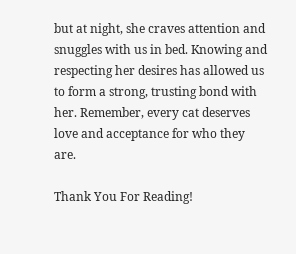but at night, she craves attention and snuggles with us in bed. Knowing and respecting her desires has allowed us to form a strong, trusting bond with her. Remember, every cat deserves love and acceptance for who they are.

Thank You For Reading!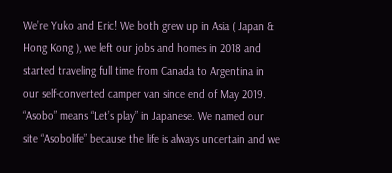We’re Yuko and Eric! We both grew up in Asia ( Japan & Hong Kong ), we left our jobs and homes in 2018 and started traveling full time from Canada to Argentina in our self-converted camper van since end of May 2019. “Asobo” means “Let’s play” in Japanese. We named our site “Asobolife” because the life is always uncertain and we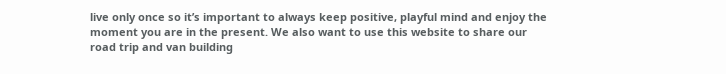live only once so it’s important to always keep positive, playful mind and enjoy the moment you are in the present. We also want to use this website to share our road trip and van building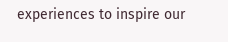experiences to inspire our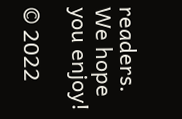readers. We hope you enjoy!

© 2022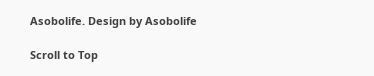Asobolife. Design by Asobolife

Scroll to Top